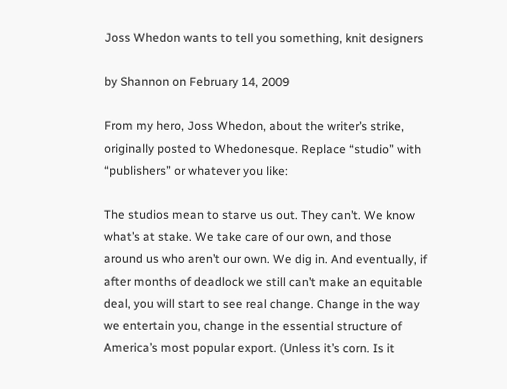Joss Whedon wants to tell you something, knit designers

by Shannon on February 14, 2009

From my hero, Joss Whedon, about the writer’s strike, originally posted to Whedonesque. Replace “studio” with “publishers” or whatever you like:

The studios mean to starve us out. They can’t. We know what’s at stake. We take care of our own, and those around us who aren’t our own. We dig in. And eventually, if after months of deadlock we still can’t make an equitable deal, you will start to see real change. Change in the way we entertain you, change in the essential structure of America’s most popular export. (Unless it’s corn. Is it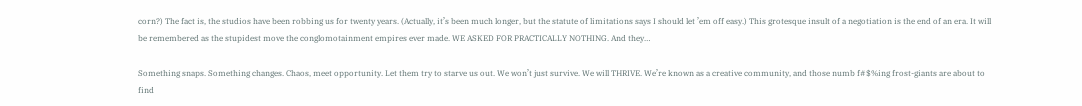corn?) The fact is, the studios have been robbing us for twenty years. (Actually, it’s been much longer, but the statute of limitations says I should let ’em off easy.) This grotesque insult of a negotiation is the end of an era. It will be remembered as the stupidest move the conglomotainment empires ever made. WE ASKED FOR PRACTICALLY NOTHING. And they…

Something snaps. Something changes. Chaos, meet opportunity. Let them try to starve us out. We won’t just survive. We will THRIVE. We’re known as a creative community, and those numb f#$%ing frost-giants are about to find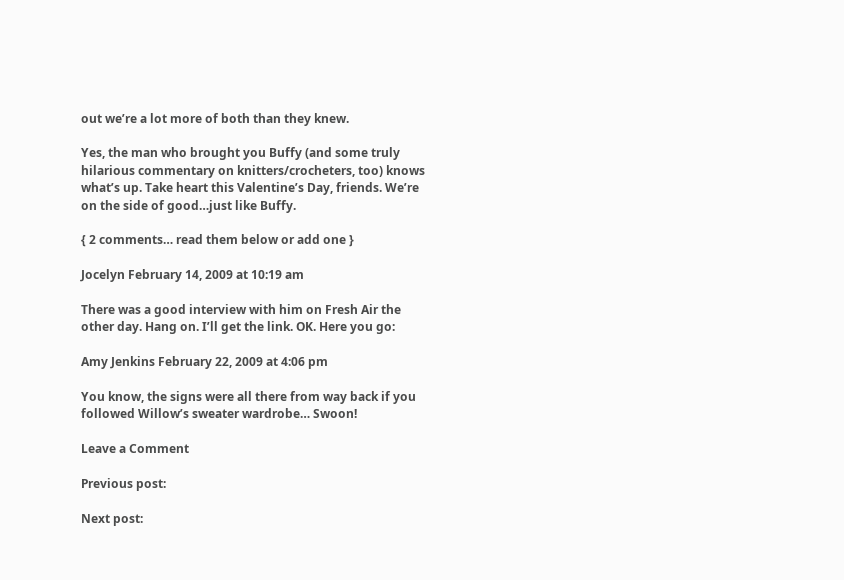out we’re a lot more of both than they knew.

Yes, the man who brought you Buffy (and some truly hilarious commentary on knitters/crocheters, too) knows what’s up. Take heart this Valentine’s Day, friends. We’re on the side of good…just like Buffy.

{ 2 comments… read them below or add one }

Jocelyn February 14, 2009 at 10:19 am

There was a good interview with him on Fresh Air the other day. Hang on. I’ll get the link. OK. Here you go:

Amy Jenkins February 22, 2009 at 4:06 pm

You know, the signs were all there from way back if you followed Willow’s sweater wardrobe… Swoon!

Leave a Comment

Previous post:

Next post: